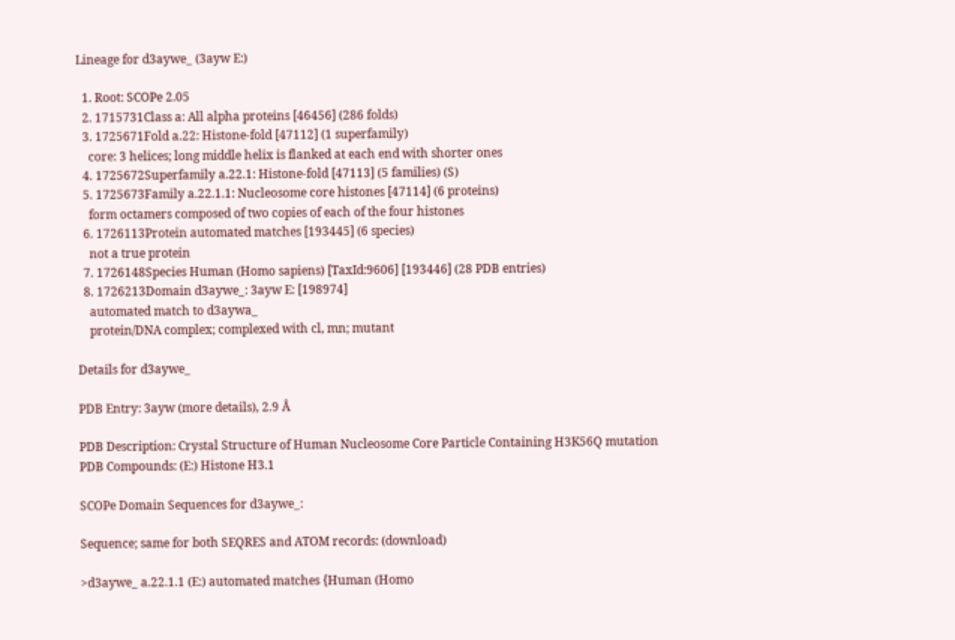Lineage for d3aywe_ (3ayw E:)

  1. Root: SCOPe 2.05
  2. 1715731Class a: All alpha proteins [46456] (286 folds)
  3. 1725671Fold a.22: Histone-fold [47112] (1 superfamily)
    core: 3 helices; long middle helix is flanked at each end with shorter ones
  4. 1725672Superfamily a.22.1: Histone-fold [47113] (5 families) (S)
  5. 1725673Family a.22.1.1: Nucleosome core histones [47114] (6 proteins)
    form octamers composed of two copies of each of the four histones
  6. 1726113Protein automated matches [193445] (6 species)
    not a true protein
  7. 1726148Species Human (Homo sapiens) [TaxId:9606] [193446] (28 PDB entries)
  8. 1726213Domain d3aywe_: 3ayw E: [198974]
    automated match to d3aywa_
    protein/DNA complex; complexed with cl, mn; mutant

Details for d3aywe_

PDB Entry: 3ayw (more details), 2.9 Å

PDB Description: Crystal Structure of Human Nucleosome Core Particle Containing H3K56Q mutation
PDB Compounds: (E:) Histone H3.1

SCOPe Domain Sequences for d3aywe_:

Sequence; same for both SEQRES and ATOM records: (download)

>d3aywe_ a.22.1.1 (E:) automated matches {Human (Homo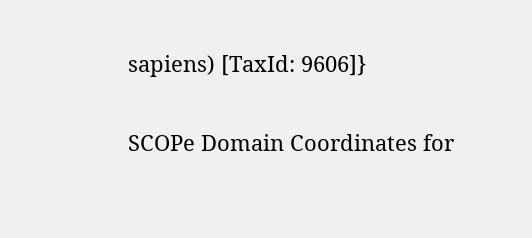sapiens) [TaxId: 9606]}

SCOPe Domain Coordinates for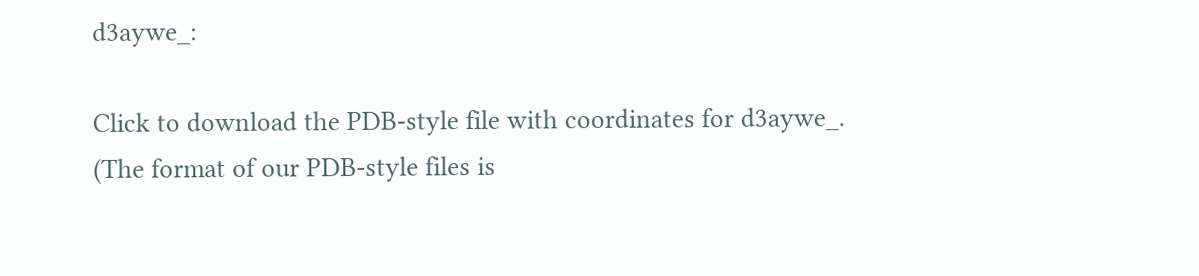d3aywe_:

Click to download the PDB-style file with coordinates for d3aywe_.
(The format of our PDB-style files is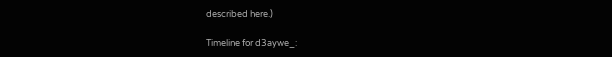described here.)

Timeline for d3aywe_: